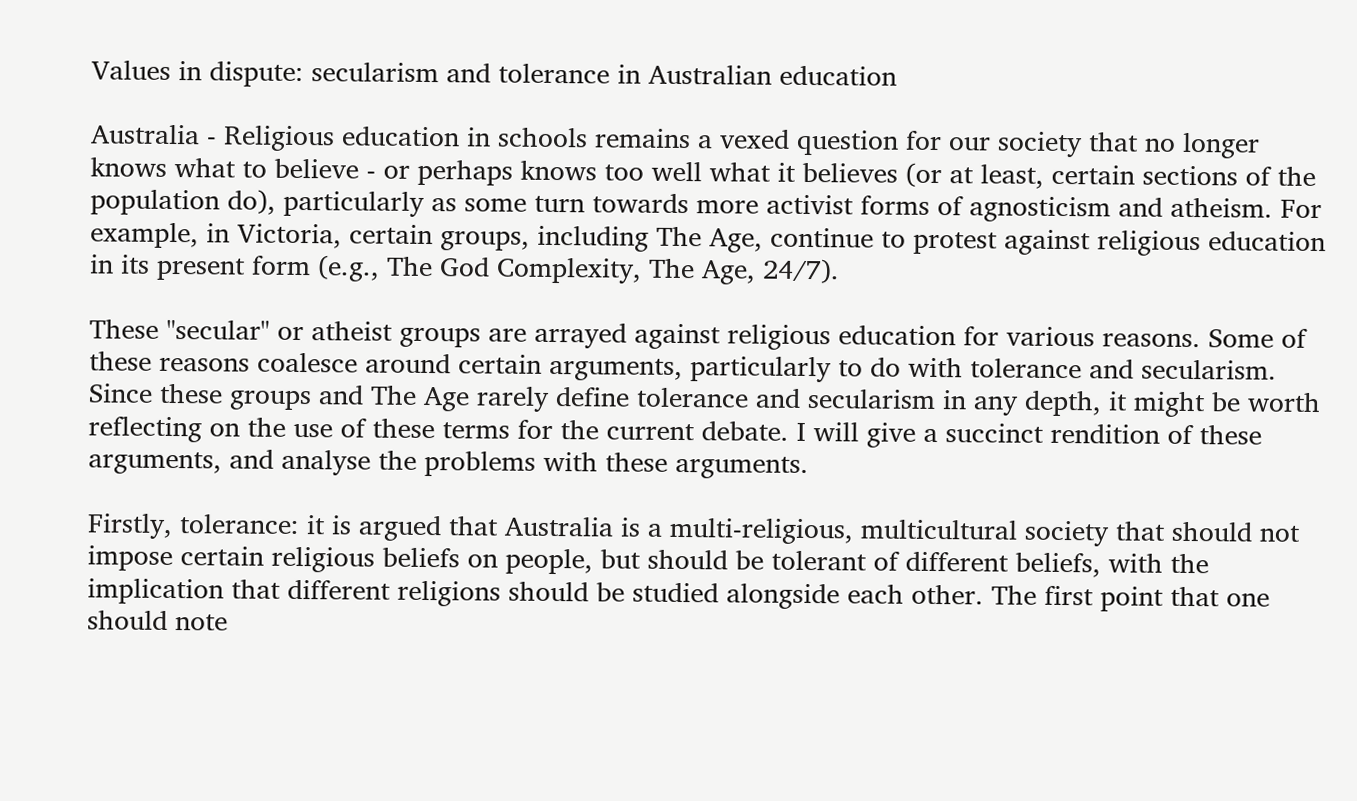Values in dispute: secularism and tolerance in Australian education

Australia - Religious education in schools remains a vexed question for our society that no longer knows what to believe - or perhaps knows too well what it believes (or at least, certain sections of the population do), particularly as some turn towards more activist forms of agnosticism and atheism. For example, in Victoria, certain groups, including The Age, continue to protest against religious education in its present form (e.g., The God Complexity, The Age, 24/7).

These "secular" or atheist groups are arrayed against religious education for various reasons. Some of these reasons coalesce around certain arguments, particularly to do with tolerance and secularism. Since these groups and The Age rarely define tolerance and secularism in any depth, it might be worth reflecting on the use of these terms for the current debate. I will give a succinct rendition of these arguments, and analyse the problems with these arguments.

Firstly, tolerance: it is argued that Australia is a multi-religious, multicultural society that should not impose certain religious beliefs on people, but should be tolerant of different beliefs, with the implication that different religions should be studied alongside each other. The first point that one should note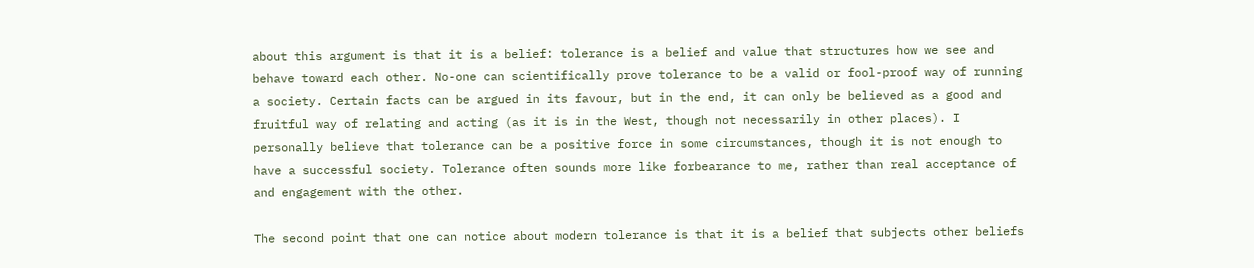about this argument is that it is a belief: tolerance is a belief and value that structures how we see and behave toward each other. No-one can scientifically prove tolerance to be a valid or fool-proof way of running a society. Certain facts can be argued in its favour, but in the end, it can only be believed as a good and fruitful way of relating and acting (as it is in the West, though not necessarily in other places). I personally believe that tolerance can be a positive force in some circumstances, though it is not enough to have a successful society. Tolerance often sounds more like forbearance to me, rather than real acceptance of and engagement with the other.

The second point that one can notice about modern tolerance is that it is a belief that subjects other beliefs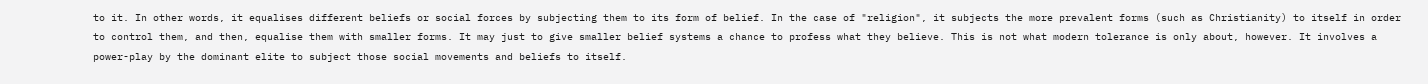to it. In other words, it equalises different beliefs or social forces by subjecting them to its form of belief. In the case of "religion", it subjects the more prevalent forms (such as Christianity) to itself in order to control them, and then, equalise them with smaller forms. It may just to give smaller belief systems a chance to profess what they believe. This is not what modern tolerance is only about, however. It involves a power-play by the dominant elite to subject those social movements and beliefs to itself.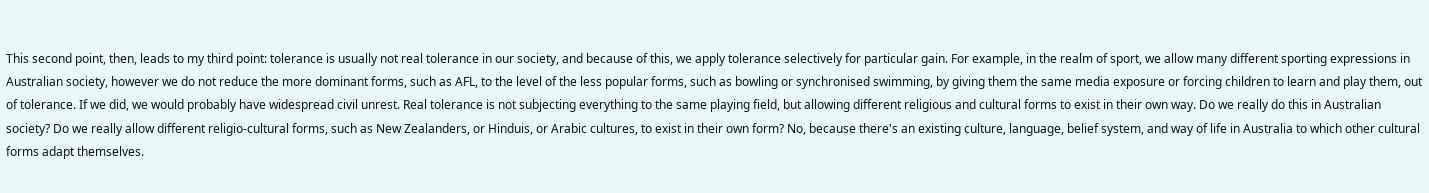This second point, then, leads to my third point: tolerance is usually not real tolerance in our society, and because of this, we apply tolerance selectively for particular gain. For example, in the realm of sport, we allow many different sporting expressions in Australian society, however we do not reduce the more dominant forms, such as AFL, to the level of the less popular forms, such as bowling or synchronised swimming, by giving them the same media exposure or forcing children to learn and play them, out of tolerance. If we did, we would probably have widespread civil unrest. Real tolerance is not subjecting everything to the same playing field, but allowing different religious and cultural forms to exist in their own way. Do we really do this in Australian society? Do we really allow different religio-cultural forms, such as New Zealanders, or Hinduis, or Arabic cultures, to exist in their own form? No, because there's an existing culture, language, belief system, and way of life in Australia to which other cultural forms adapt themselves.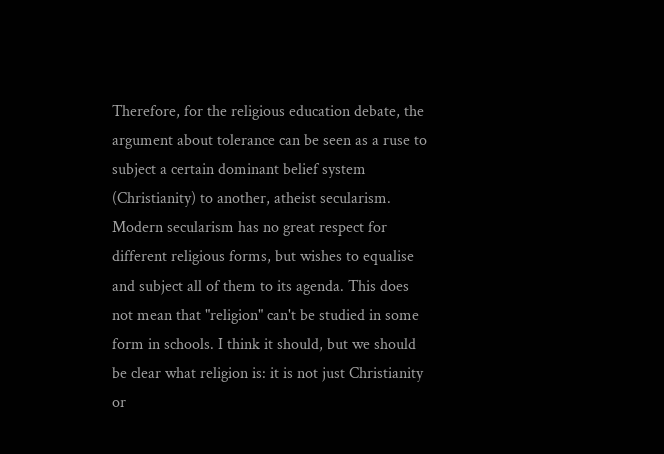Therefore, for the religious education debate, the argument about tolerance can be seen as a ruse to subject a certain dominant belief system (Christianity) to another, atheist secularism. Modern secularism has no great respect for different religious forms, but wishes to equalise and subject all of them to its agenda. This does not mean that "religion" can't be studied in some form in schools. I think it should, but we should be clear what religion is: it is not just Christianity or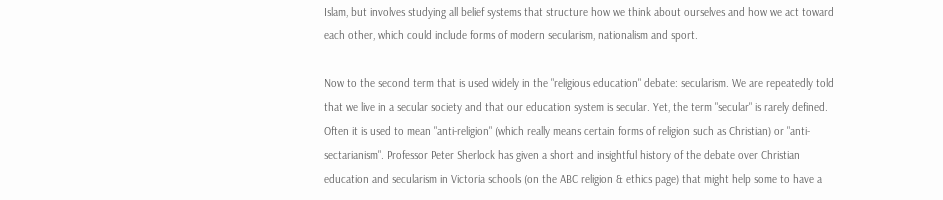Islam, but involves studying all belief systems that structure how we think about ourselves and how we act toward each other, which could include forms of modern secularism, nationalism and sport.

Now to the second term that is used widely in the "religious education" debate: secularism. We are repeatedly told that we live in a secular society and that our education system is secular. Yet, the term "secular" is rarely defined. Often it is used to mean "anti-religion" (which really means certain forms of religion such as Christian) or "anti-sectarianism". Professor Peter Sherlock has given a short and insightful history of the debate over Christian education and secularism in Victoria schools (on the ABC religion & ethics page) that might help some to have a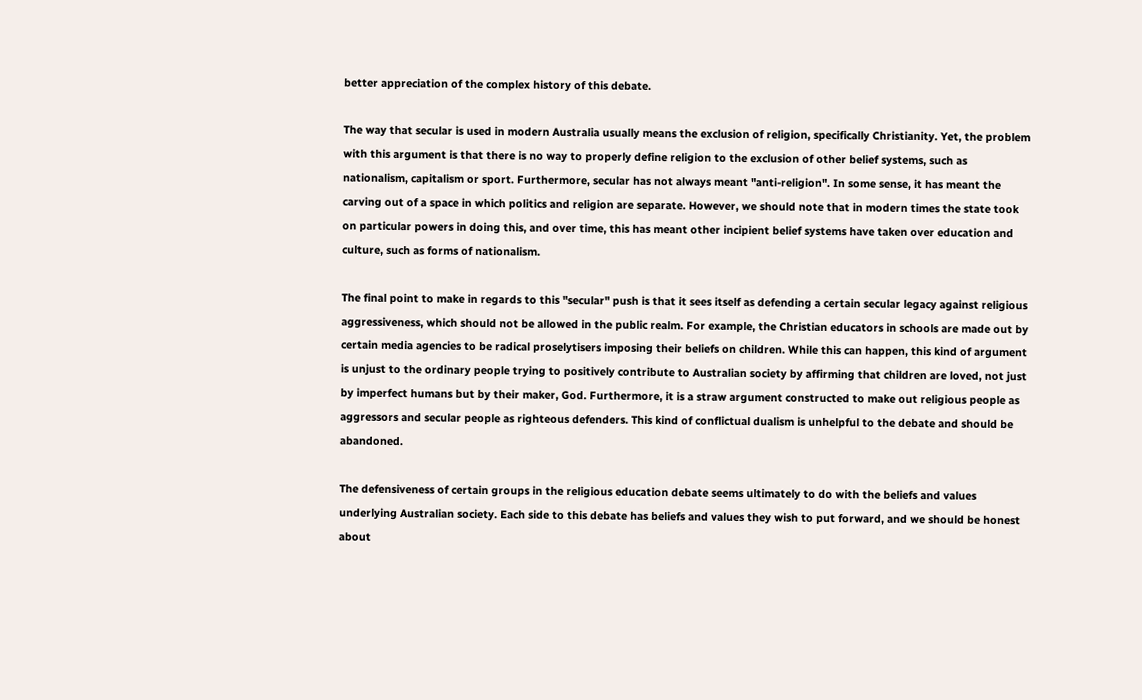better appreciation of the complex history of this debate.

The way that secular is used in modern Australia usually means the exclusion of religion, specifically Christianity. Yet, the problem with this argument is that there is no way to properly define religion to the exclusion of other belief systems, such as nationalism, capitalism or sport. Furthermore, secular has not always meant "anti-religion". In some sense, it has meant the carving out of a space in which politics and religion are separate. However, we should note that in modern times the state took on particular powers in doing this, and over time, this has meant other incipient belief systems have taken over education and culture, such as forms of nationalism.

The final point to make in regards to this "secular" push is that it sees itself as defending a certain secular legacy against religious aggressiveness, which should not be allowed in the public realm. For example, the Christian educators in schools are made out by certain media agencies to be radical proselytisers imposing their beliefs on children. While this can happen, this kind of argument is unjust to the ordinary people trying to positively contribute to Australian society by affirming that children are loved, not just by imperfect humans but by their maker, God. Furthermore, it is a straw argument constructed to make out religious people as aggressors and secular people as righteous defenders. This kind of conflictual dualism is unhelpful to the debate and should be abandoned.

The defensiveness of certain groups in the religious education debate seems ultimately to do with the beliefs and values underlying Australian society. Each side to this debate has beliefs and values they wish to put forward, and we should be honest about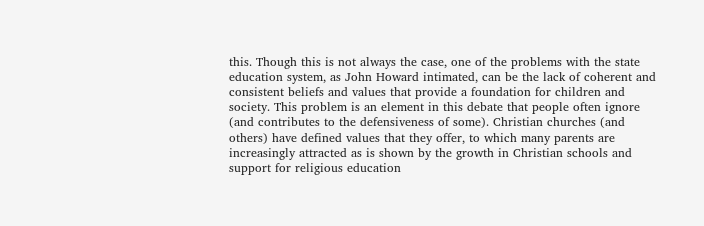this. Though this is not always the case, one of the problems with the state education system, as John Howard intimated, can be the lack of coherent and consistent beliefs and values that provide a foundation for children and society. This problem is an element in this debate that people often ignore (and contributes to the defensiveness of some). Christian churches (and others) have defined values that they offer, to which many parents are increasingly attracted as is shown by the growth in Christian schools and support for religious education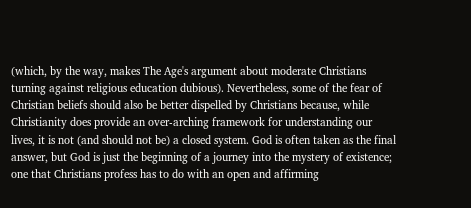(which, by the way, makes The Age's argument about moderate Christians turning against religious education dubious). Nevertheless, some of the fear of Christian beliefs should also be better dispelled by Christians because, while Christianity does provide an over-arching framework for understanding our lives, it is not (and should not be) a closed system. God is often taken as the final answer, but God is just the beginning of a journey into the mystery of existence; one that Christians profess has to do with an open and affirming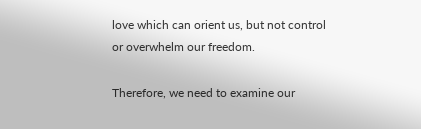love which can orient us, but not control or overwhelm our freedom.

Therefore, we need to examine our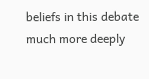beliefs in this debate much more deeply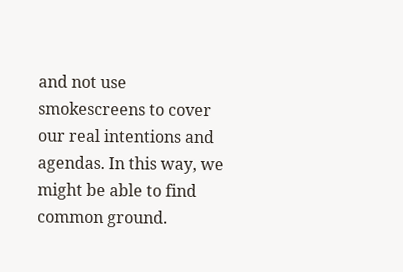and not use smokescreens to cover our real intentions and agendas. In this way, we might be able to find common ground.